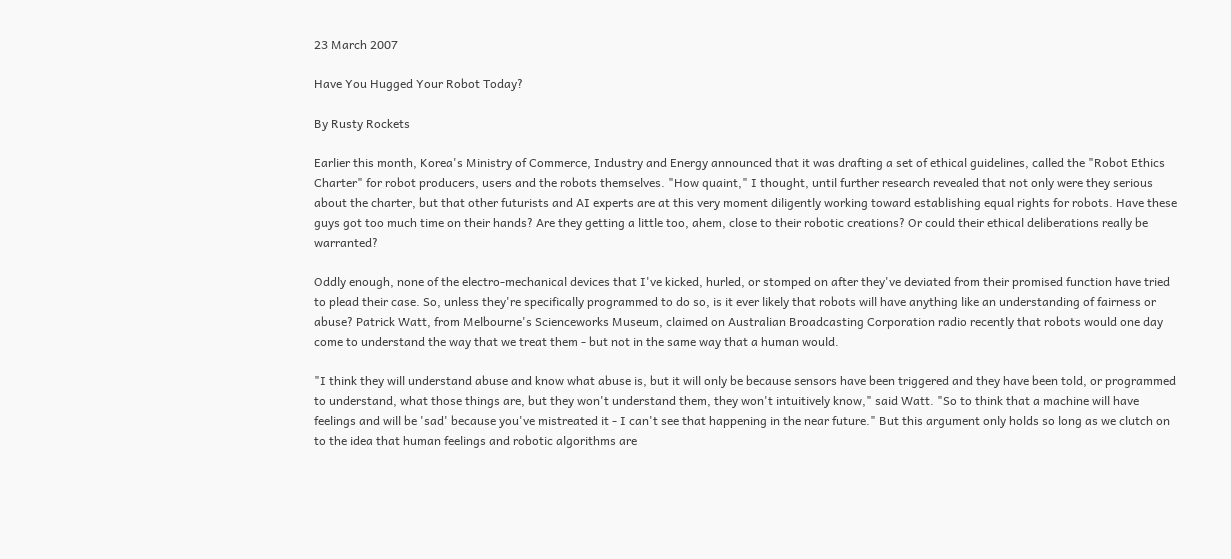23 March 2007

Have You Hugged Your Robot Today?

By Rusty Rockets

Earlier this month, Korea's Ministry of Commerce, Industry and Energy announced that it was drafting a set of ethical guidelines, called the "Robot Ethics Charter" for robot producers, users and the robots themselves. "How quaint," I thought, until further research revealed that not only were they serious about the charter, but that other futurists and AI experts are at this very moment diligently working toward establishing equal rights for robots. Have these guys got too much time on their hands? Are they getting a little too, ahem, close to their robotic creations? Or could their ethical deliberations really be warranted?

Oddly enough, none of the electro-mechanical devices that I've kicked, hurled, or stomped on after they've deviated from their promised function have tried to plead their case. So, unless they're specifically programmed to do so, is it ever likely that robots will have anything like an understanding of fairness or abuse? Patrick Watt, from Melbourne's Scienceworks Museum, claimed on Australian Broadcasting Corporation radio recently that robots would one day come to understand the way that we treat them - but not in the same way that a human would.

"I think they will understand abuse and know what abuse is, but it will only be because sensors have been triggered and they have been told, or programmed to understand, what those things are, but they won't understand them, they won't intuitively know," said Watt. "So to think that a machine will have feelings and will be 'sad' because you've mistreated it - I can't see that happening in the near future." But this argument only holds so long as we clutch on to the idea that human feelings and robotic algorithms are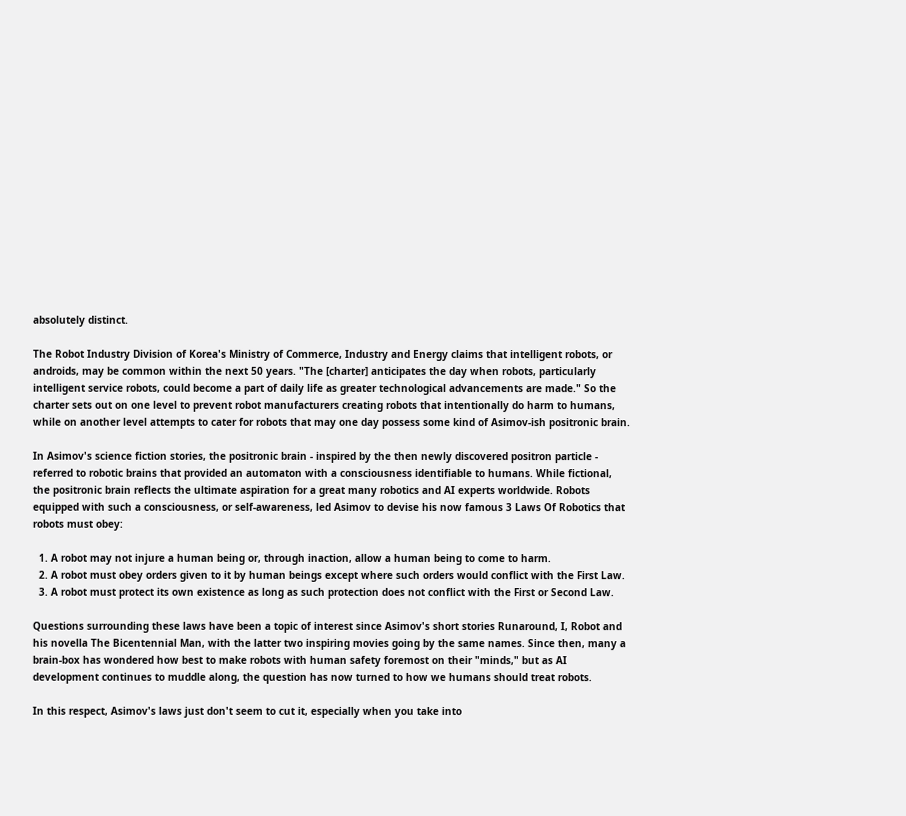absolutely distinct.

The Robot Industry Division of Korea's Ministry of Commerce, Industry and Energy claims that intelligent robots, or androids, may be common within the next 50 years. "The [charter] anticipates the day when robots, particularly intelligent service robots, could become a part of daily life as greater technological advancements are made." So the charter sets out on one level to prevent robot manufacturers creating robots that intentionally do harm to humans, while on another level attempts to cater for robots that may one day possess some kind of Asimov-ish positronic brain.

In Asimov's science fiction stories, the positronic brain - inspired by the then newly discovered positron particle - referred to robotic brains that provided an automaton with a consciousness identifiable to humans. While fictional, the positronic brain reflects the ultimate aspiration for a great many robotics and AI experts worldwide. Robots equipped with such a consciousness, or self-awareness, led Asimov to devise his now famous 3 Laws Of Robotics that robots must obey:

  1. A robot may not injure a human being or, through inaction, allow a human being to come to harm.
  2. A robot must obey orders given to it by human beings except where such orders would conflict with the First Law.
  3. A robot must protect its own existence as long as such protection does not conflict with the First or Second Law.

Questions surrounding these laws have been a topic of interest since Asimov's short stories Runaround, I, Robot and his novella The Bicentennial Man, with the latter two inspiring movies going by the same names. Since then, many a brain-box has wondered how best to make robots with human safety foremost on their "minds," but as AI development continues to muddle along, the question has now turned to how we humans should treat robots.

In this respect, Asimov's laws just don't seem to cut it, especially when you take into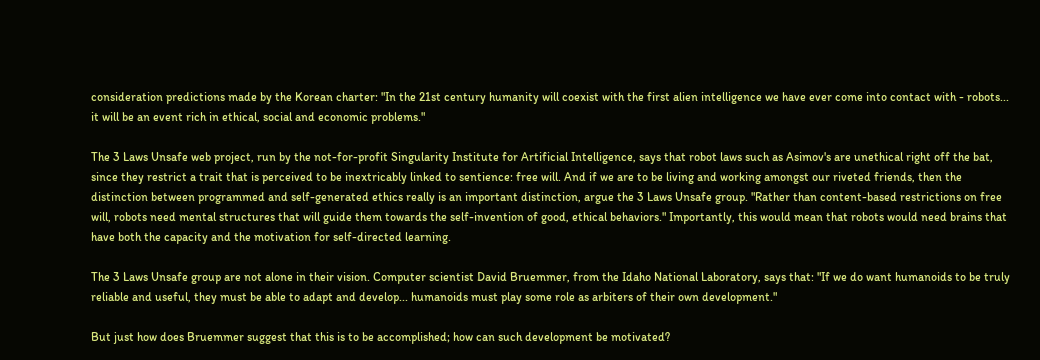consideration predictions made by the Korean charter: "In the 21st century humanity will coexist with the first alien intelligence we have ever come into contact with - robots... it will be an event rich in ethical, social and economic problems."

The 3 Laws Unsafe web project, run by the not-for-profit Singularity Institute for Artificial Intelligence, says that robot laws such as Asimov's are unethical right off the bat, since they restrict a trait that is perceived to be inextricably linked to sentience: free will. And if we are to be living and working amongst our riveted friends, then the distinction between programmed and self-generated ethics really is an important distinction, argue the 3 Laws Unsafe group. "Rather than content-based restrictions on free will, robots need mental structures that will guide them towards the self-invention of good, ethical behaviors." Importantly, this would mean that robots would need brains that have both the capacity and the motivation for self-directed learning.

The 3 Laws Unsafe group are not alone in their vision. Computer scientist David Bruemmer, from the Idaho National Laboratory, says that: "If we do want humanoids to be truly reliable and useful, they must be able to adapt and develop... humanoids must play some role as arbiters of their own development."

But just how does Bruemmer suggest that this is to be accomplished; how can such development be motivated?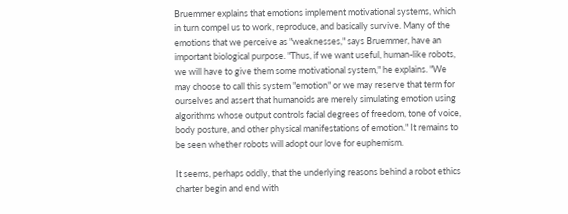Bruemmer explains that emotions implement motivational systems, which in turn compel us to work, reproduce, and basically survive. Many of the emotions that we perceive as "weaknesses," says Bruemmer, have an important biological purpose. "Thus, if we want useful, human-like robots, we will have to give them some motivational system," he explains. "We may choose to call this system "emotion" or we may reserve that term for ourselves and assert that humanoids are merely simulating emotion using algorithms whose output controls facial degrees of freedom, tone of voice, body posture, and other physical manifestations of emotion." It remains to be seen whether robots will adopt our love for euphemism.

It seems, perhaps oddly, that the underlying reasons behind a robot ethics charter begin and end with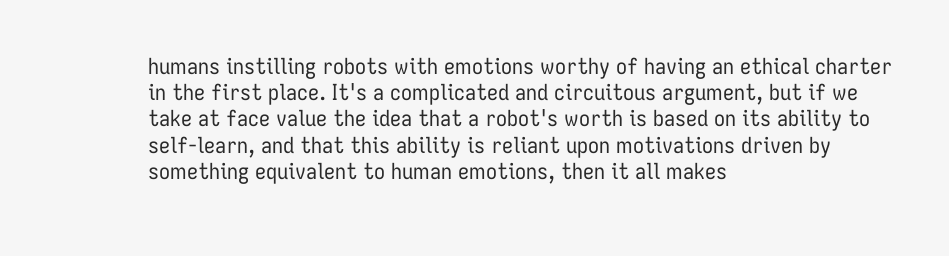humans instilling robots with emotions worthy of having an ethical charter in the first place. It's a complicated and circuitous argument, but if we take at face value the idea that a robot's worth is based on its ability to self-learn, and that this ability is reliant upon motivations driven by something equivalent to human emotions, then it all makes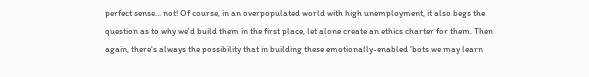perfect sense... not! Of course, in an overpopulated world with high unemployment, it also begs the question as to why we'd build them in the first place, let alone create an ethics charter for them. Then again, there's always the possibility that in building these emotionally-enabled 'bots we may learn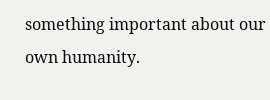something important about our own humanity.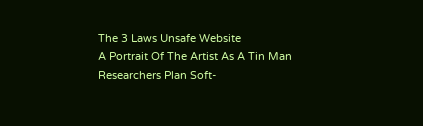The 3 Laws Unsafe Website
A Portrait Of The Artist As A Tin Man
Researchers Plan Soft-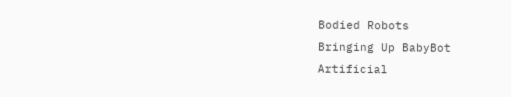Bodied Robots
Bringing Up BabyBot
Artificial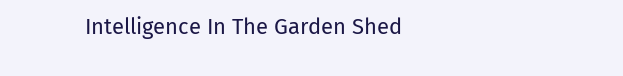Intelligence In The Garden Shed